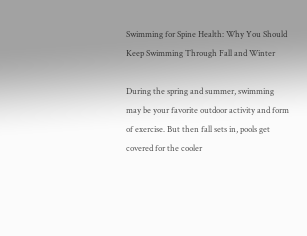Swimming for Spine Health: Why You Should Keep Swimming Through Fall and Winter

During the spring and summer, swimming may be your favorite outdoor activity and form of exercise. But then fall sets in, pools get covered for the cooler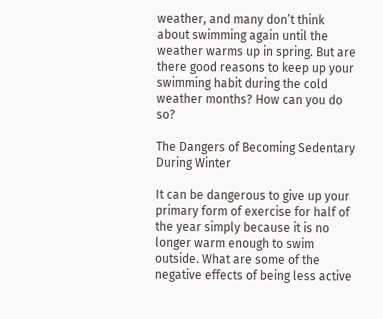weather, and many don’t think about swimming again until the weather warms up in spring. But are there good reasons to keep up your swimming habit during the cold weather months? How can you do so?

The Dangers of Becoming Sedentary During Winter

It can be dangerous to give up your primary form of exercise for half of the year simply because it is no longer warm enough to swim outside. What are some of the negative effects of being less active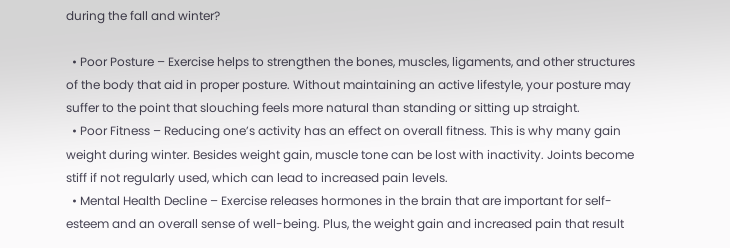during the fall and winter?

  • Poor Posture – Exercise helps to strengthen the bones, muscles, ligaments, and other structures of the body that aid in proper posture. Without maintaining an active lifestyle, your posture may suffer to the point that slouching feels more natural than standing or sitting up straight.
  • Poor Fitness – Reducing one’s activity has an effect on overall fitness. This is why many gain weight during winter. Besides weight gain, muscle tone can be lost with inactivity. Joints become stiff if not regularly used, which can lead to increased pain levels.
  • Mental Health Decline – Exercise releases hormones in the brain that are important for self-esteem and an overall sense of well-being. Plus, the weight gain and increased pain that result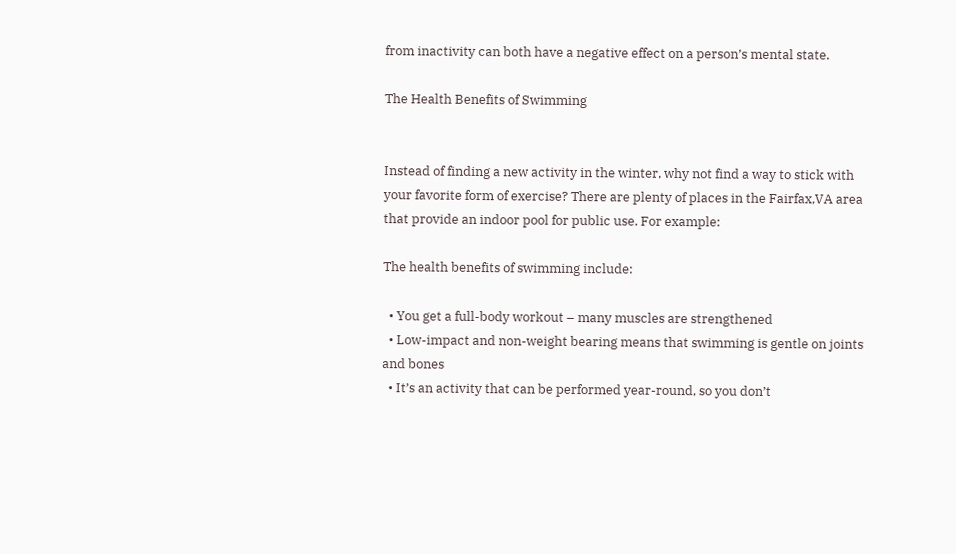from inactivity can both have a negative effect on a person’s mental state.

The Health Benefits of Swimming


Instead of finding a new activity in the winter, why not find a way to stick with your favorite form of exercise? There are plenty of places in the Fairfax,VA area that provide an indoor pool for public use. For example:

The health benefits of swimming include:

  • You get a full-body workout – many muscles are strengthened
  • Low-impact and non-weight bearing means that swimming is gentle on joints and bones
  • It’s an activity that can be performed year-round, so you don’t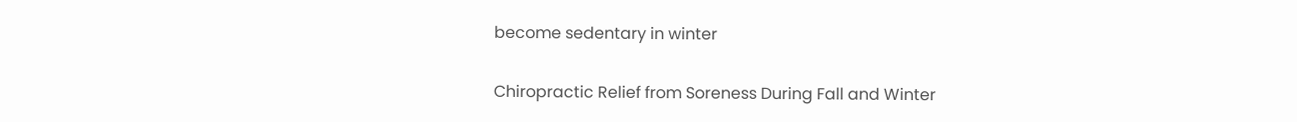become sedentary in winter

Chiropractic Relief from Soreness During Fall and Winter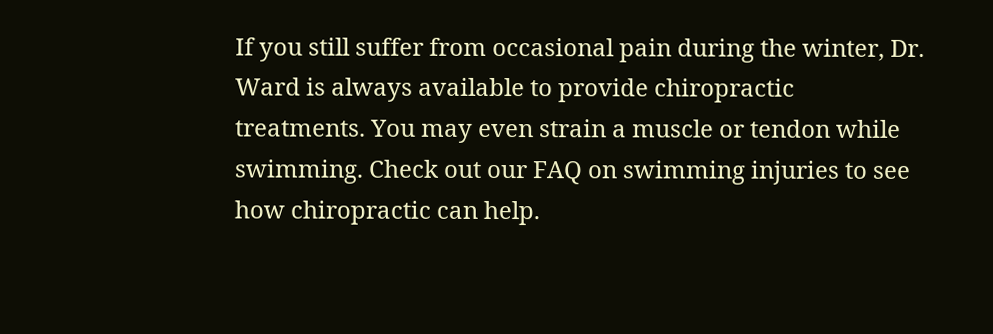If you still suffer from occasional pain during the winter, Dr. Ward is always available to provide chiropractic treatments. You may even strain a muscle or tendon while swimming. Check out our FAQ on swimming injuries to see how chiropractic can help.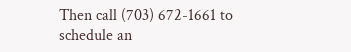Then call (703) 672-1661 to schedule an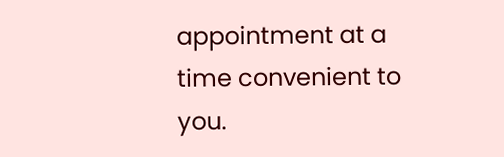appointment at a time convenient to you.